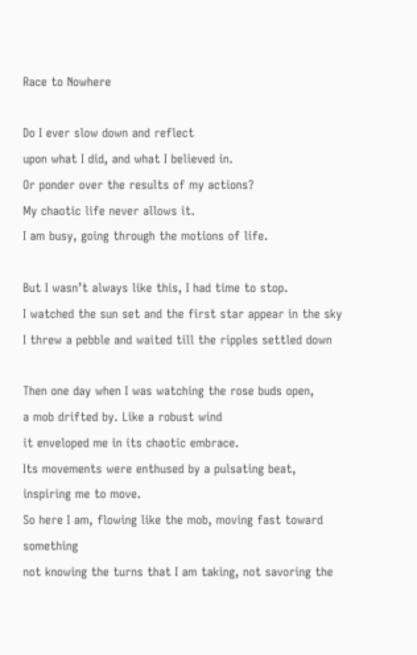Race to Nowhere

Do I ever slow down and reflect
upon what I did, and what I believed in.
Or ponder over the results of my actions?
My chaotic life never allows it.
I am busy, going through the motions of life.

But I wasn’t always like this, I had time to stop.
I watched the sun set and the first star appear in the sky
I threw a pebble and waited till the ripples settled down

Then one day when I was watching the rose buds open,
a mob drifted by. Like a robust wind
it enveloped me in its chaotic embrace.
Its movements were enthused by a pulsating beat,
inspiring me to move.
So here I am, flowing like the mob, moving fast toward something
not knowing the turns that I am taking, not savoring the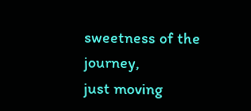sweetness of the journey,
just moving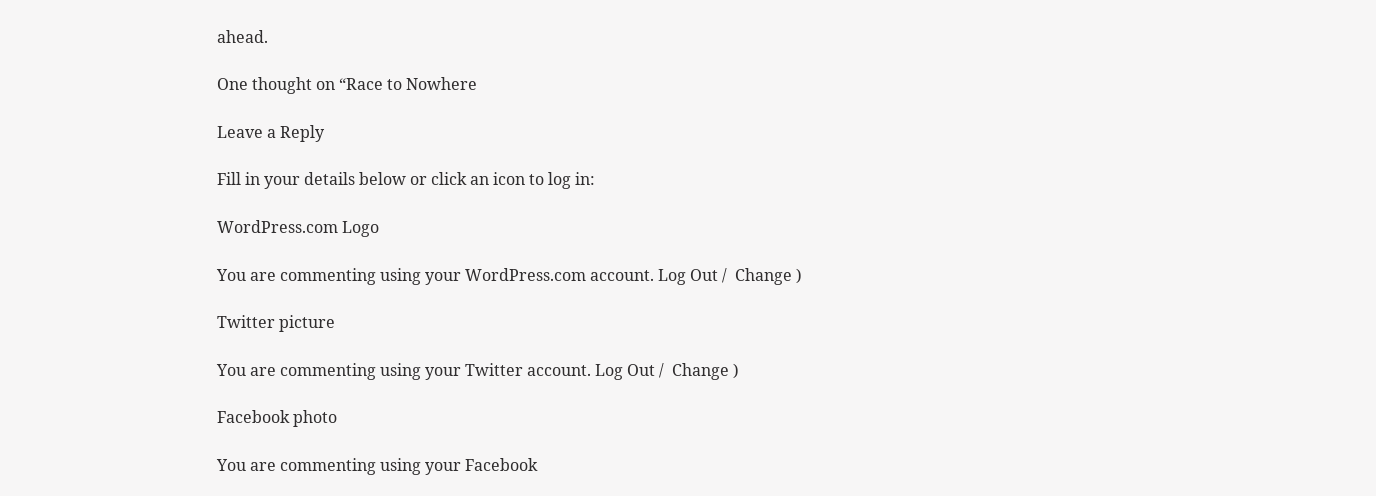ahead.

One thought on “Race to Nowhere

Leave a Reply

Fill in your details below or click an icon to log in:

WordPress.com Logo

You are commenting using your WordPress.com account. Log Out /  Change )

Twitter picture

You are commenting using your Twitter account. Log Out /  Change )

Facebook photo

You are commenting using your Facebook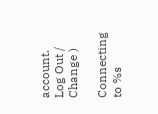account. Log Out /  Change )

Connecting to %s